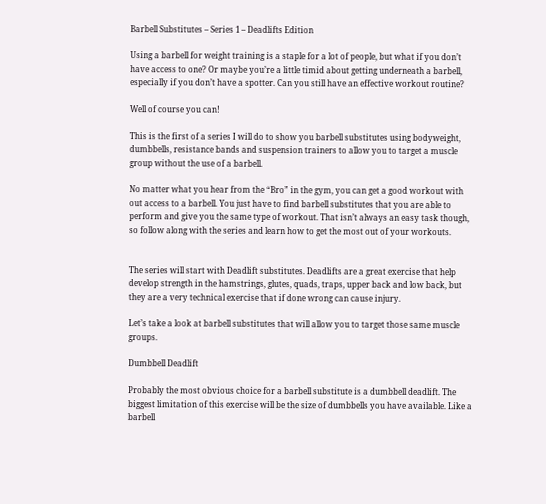Barbell Substitutes – Series 1 – Deadlifts Edition

Using a barbell for weight training is a staple for a lot of people, but what if you don’t have access to one? Or maybe you’re a little timid about getting underneath a barbell, especially if you don’t have a spotter. Can you still have an effective workout routine?

Well of course you can!

This is the first of a series I will do to show you barbell substitutes using bodyweight, dumbbells, resistance bands and suspension trainers to allow you to target a muscle group without the use of a barbell.

No matter what you hear from the “Bro” in the gym, you can get a good workout with out access to a barbell. You just have to find barbell substitutes that you are able to perform and give you the same type of workout. That isn’t always an easy task though, so follow along with the series and learn how to get the most out of your workouts.


The series will start with Deadlift substitutes. Deadlifts are a great exercise that help develop strength in the hamstrings, glutes, quads, traps, upper back and low back, but they are a very technical exercise that if done wrong can cause injury.

Let’s take a look at barbell substitutes that will allow you to target those same muscle groups.

Dumbbell Deadlift

Probably the most obvious choice for a barbell substitute is a dumbbell deadlift. The biggest limitation of this exercise will be the size of dumbbells you have available. Like a barbell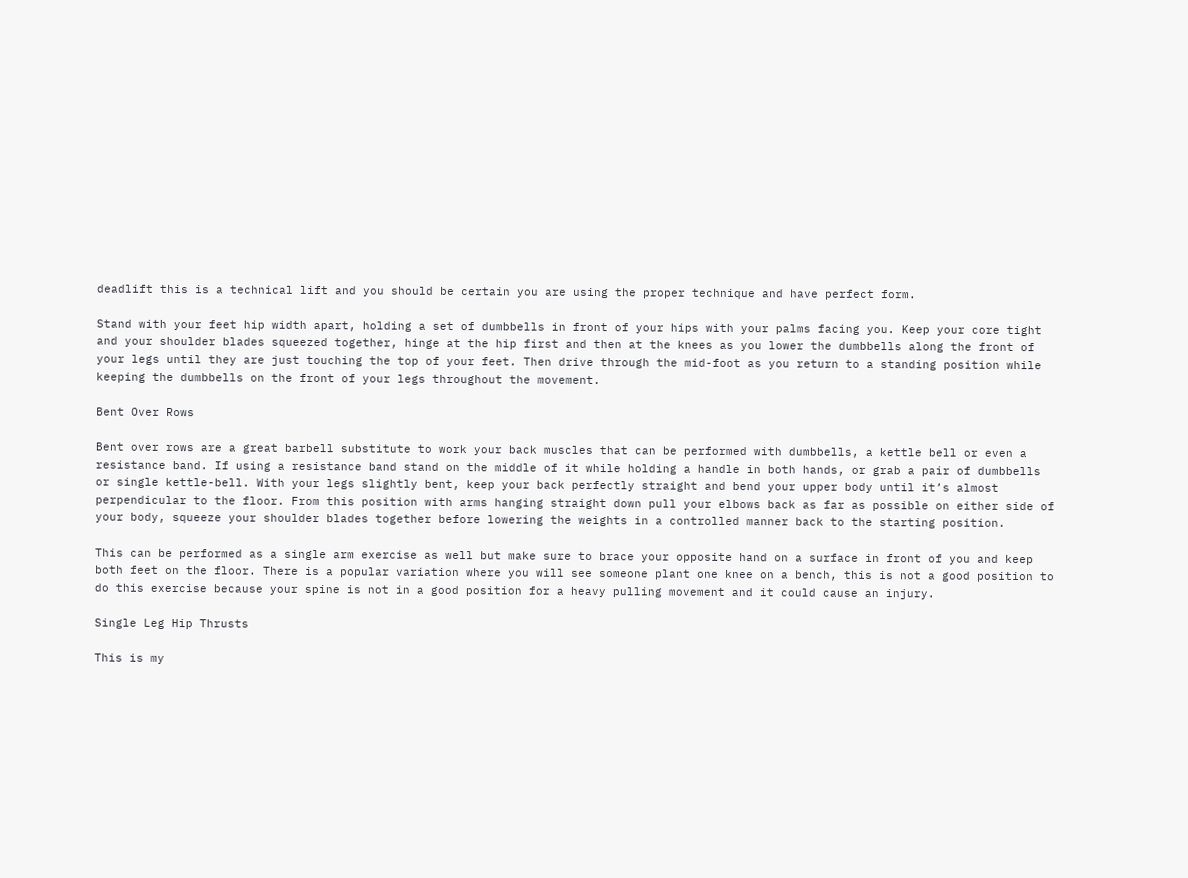deadlift this is a technical lift and you should be certain you are using the proper technique and have perfect form.

Stand with your feet hip width apart, holding a set of dumbbells in front of your hips with your palms facing you. Keep your core tight and your shoulder blades squeezed together, hinge at the hip first and then at the knees as you lower the dumbbells along the front of your legs until they are just touching the top of your feet. Then drive through the mid-foot as you return to a standing position while keeping the dumbbells on the front of your legs throughout the movement.

Bent Over Rows

Bent over rows are a great barbell substitute to work your back muscles that can be performed with dumbbells, a kettle bell or even a resistance band. If using a resistance band stand on the middle of it while holding a handle in both hands, or grab a pair of dumbbells or single kettle-bell. With your legs slightly bent, keep your back perfectly straight and bend your upper body until it’s almost perpendicular to the floor. From this position with arms hanging straight down pull your elbows back as far as possible on either side of your body, squeeze your shoulder blades together before lowering the weights in a controlled manner back to the starting position.

This can be performed as a single arm exercise as well but make sure to brace your opposite hand on a surface in front of you and keep both feet on the floor. There is a popular variation where you will see someone plant one knee on a bench, this is not a good position to do this exercise because your spine is not in a good position for a heavy pulling movement and it could cause an injury.

Single Leg Hip Thrusts

This is my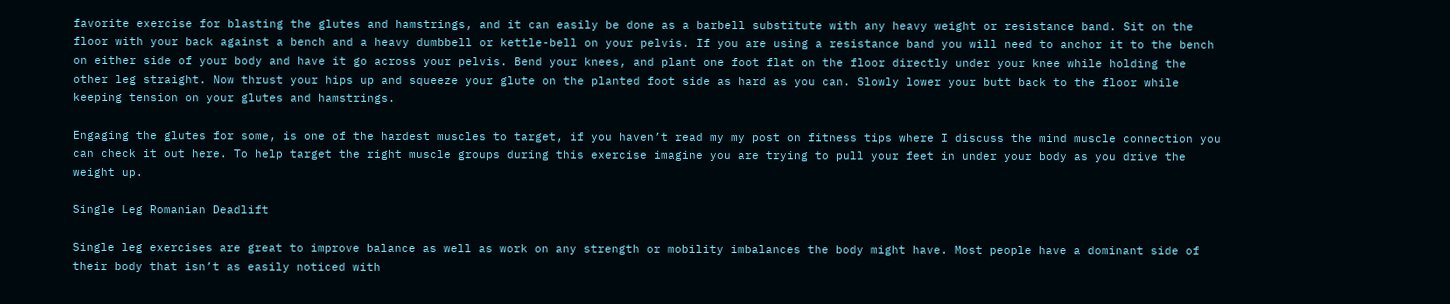favorite exercise for blasting the glutes and hamstrings, and it can easily be done as a barbell substitute with any heavy weight or resistance band. Sit on the floor with your back against a bench and a heavy dumbbell or kettle-bell on your pelvis. If you are using a resistance band you will need to anchor it to the bench on either side of your body and have it go across your pelvis. Bend your knees, and plant one foot flat on the floor directly under your knee while holding the other leg straight. Now thrust your hips up and squeeze your glute on the planted foot side as hard as you can. Slowly lower your butt back to the floor while keeping tension on your glutes and hamstrings.

Engaging the glutes for some, is one of the hardest muscles to target, if you haven’t read my my post on fitness tips where I discuss the mind muscle connection you can check it out here. To help target the right muscle groups during this exercise imagine you are trying to pull your feet in under your body as you drive the weight up.

Single Leg Romanian Deadlift

Single leg exercises are great to improve balance as well as work on any strength or mobility imbalances the body might have. Most people have a dominant side of their body that isn’t as easily noticed with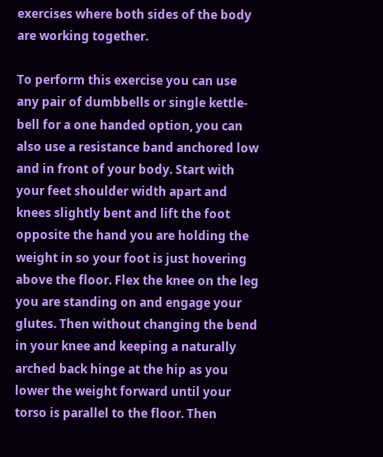exercises where both sides of the body are working together.

To perform this exercise you can use any pair of dumbbells or single kettle-bell for a one handed option, you can also use a resistance band anchored low and in front of your body. Start with your feet shoulder width apart and knees slightly bent and lift the foot opposite the hand you are holding the weight in so your foot is just hovering above the floor. Flex the knee on the leg you are standing on and engage your glutes. Then without changing the bend in your knee and keeping a naturally arched back hinge at the hip as you lower the weight forward until your torso is parallel to the floor. Then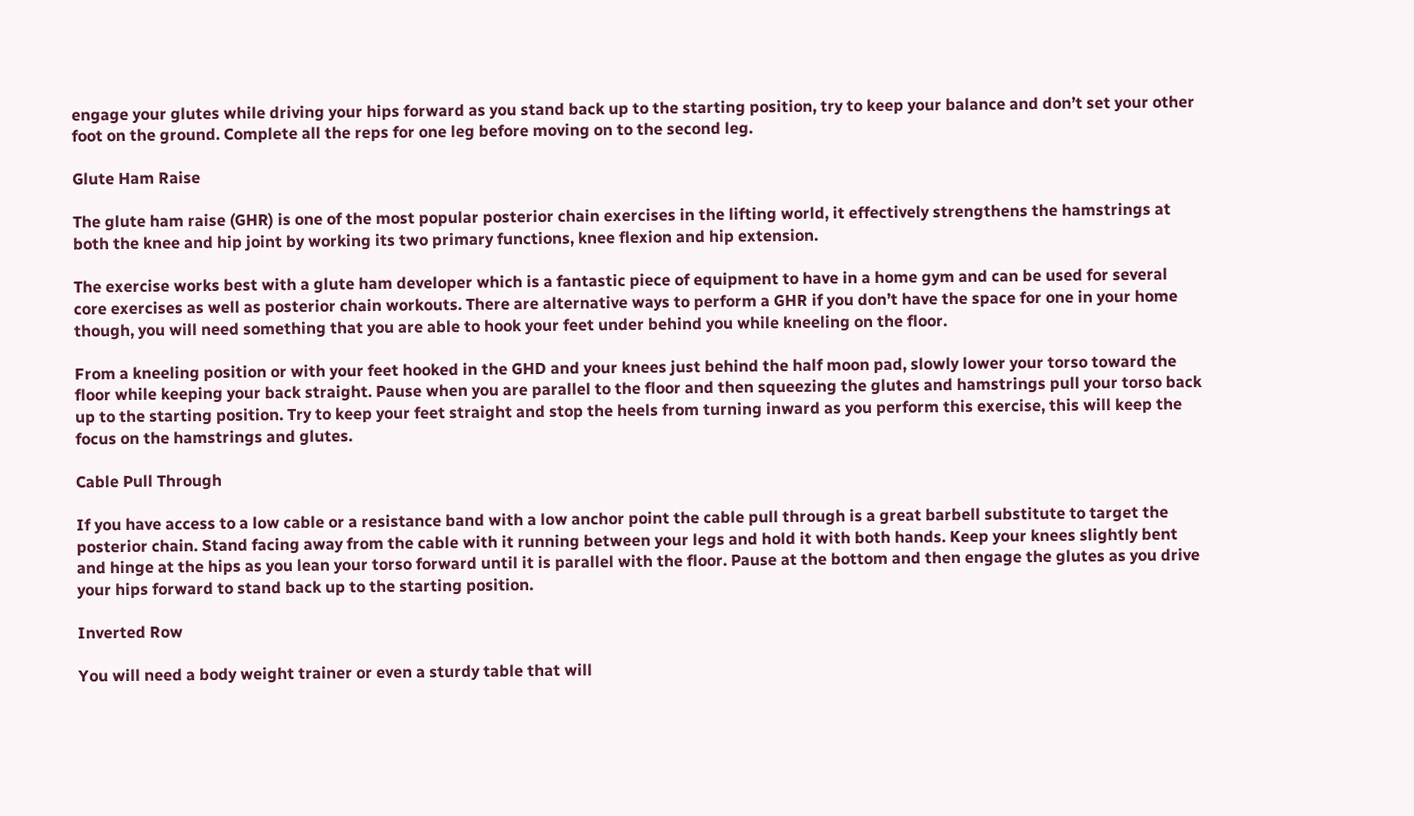engage your glutes while driving your hips forward as you stand back up to the starting position, try to keep your balance and don’t set your other foot on the ground. Complete all the reps for one leg before moving on to the second leg.

Glute Ham Raise

The glute ham raise (GHR) is one of the most popular posterior chain exercises in the lifting world, it effectively strengthens the hamstrings at both the knee and hip joint by working its two primary functions, knee flexion and hip extension.

The exercise works best with a glute ham developer which is a fantastic piece of equipment to have in a home gym and can be used for several core exercises as well as posterior chain workouts. There are alternative ways to perform a GHR if you don’t have the space for one in your home though, you will need something that you are able to hook your feet under behind you while kneeling on the floor.

From a kneeling position or with your feet hooked in the GHD and your knees just behind the half moon pad, slowly lower your torso toward the floor while keeping your back straight. Pause when you are parallel to the floor and then squeezing the glutes and hamstrings pull your torso back up to the starting position. Try to keep your feet straight and stop the heels from turning inward as you perform this exercise, this will keep the focus on the hamstrings and glutes.

Cable Pull Through

If you have access to a low cable or a resistance band with a low anchor point the cable pull through is a great barbell substitute to target the posterior chain. Stand facing away from the cable with it running between your legs and hold it with both hands. Keep your knees slightly bent and hinge at the hips as you lean your torso forward until it is parallel with the floor. Pause at the bottom and then engage the glutes as you drive your hips forward to stand back up to the starting position.

Inverted Row

You will need a body weight trainer or even a sturdy table that will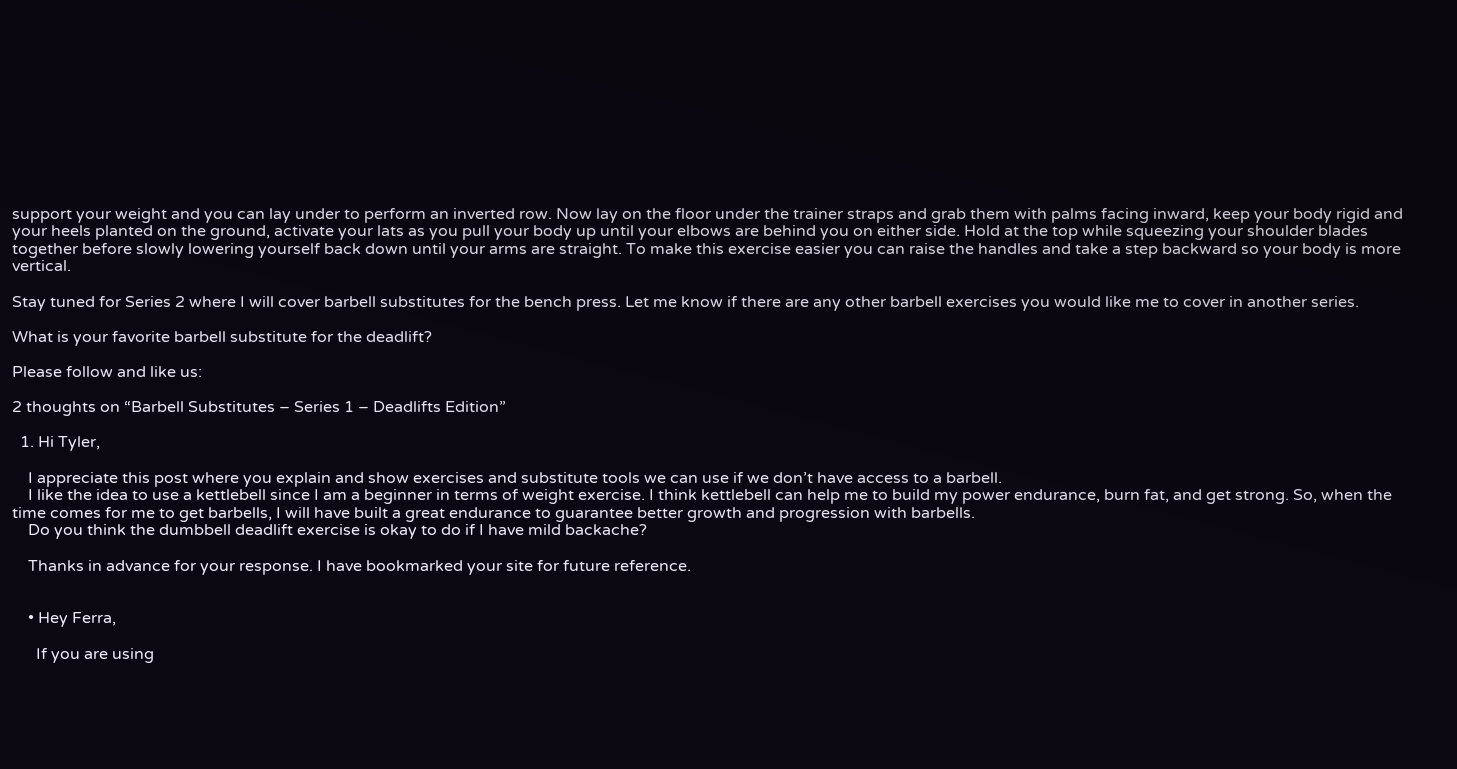support your weight and you can lay under to perform an inverted row. Now lay on the floor under the trainer straps and grab them with palms facing inward, keep your body rigid and your heels planted on the ground, activate your lats as you pull your body up until your elbows are behind you on either side. Hold at the top while squeezing your shoulder blades together before slowly lowering yourself back down until your arms are straight. To make this exercise easier you can raise the handles and take a step backward so your body is more vertical.

Stay tuned for Series 2 where I will cover barbell substitutes for the bench press. Let me know if there are any other barbell exercises you would like me to cover in another series.

What is your favorite barbell substitute for the deadlift?

Please follow and like us:

2 thoughts on “Barbell Substitutes – Series 1 – Deadlifts Edition”

  1. Hi Tyler,

    I appreciate this post where you explain and show exercises and substitute tools we can use if we don’t have access to a barbell.
    I like the idea to use a kettlebell since I am a beginner in terms of weight exercise. I think kettlebell can help me to build my power endurance, burn fat, and get strong. So, when the time comes for me to get barbells, I will have built a great endurance to guarantee better growth and progression with barbells.
    Do you think the dumbbell deadlift exercise is okay to do if I have mild backache?

    Thanks in advance for your response. I have bookmarked your site for future reference.


    • Hey Ferra,

      If you are using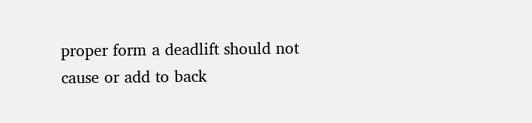proper form a deadlift should not cause or add to back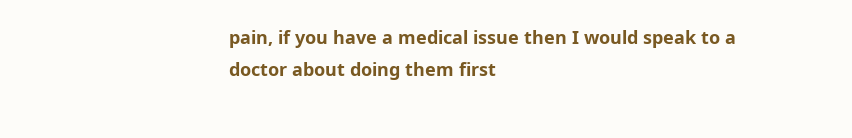pain, if you have a medical issue then I would speak to a doctor about doing them first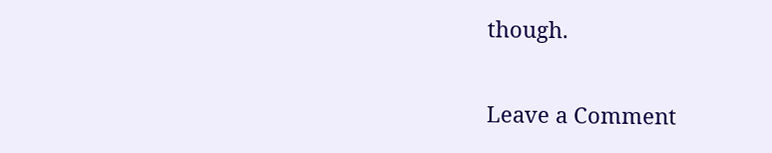though.


Leave a Comment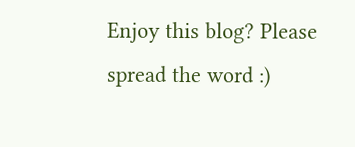Enjoy this blog? Please spread the word :)